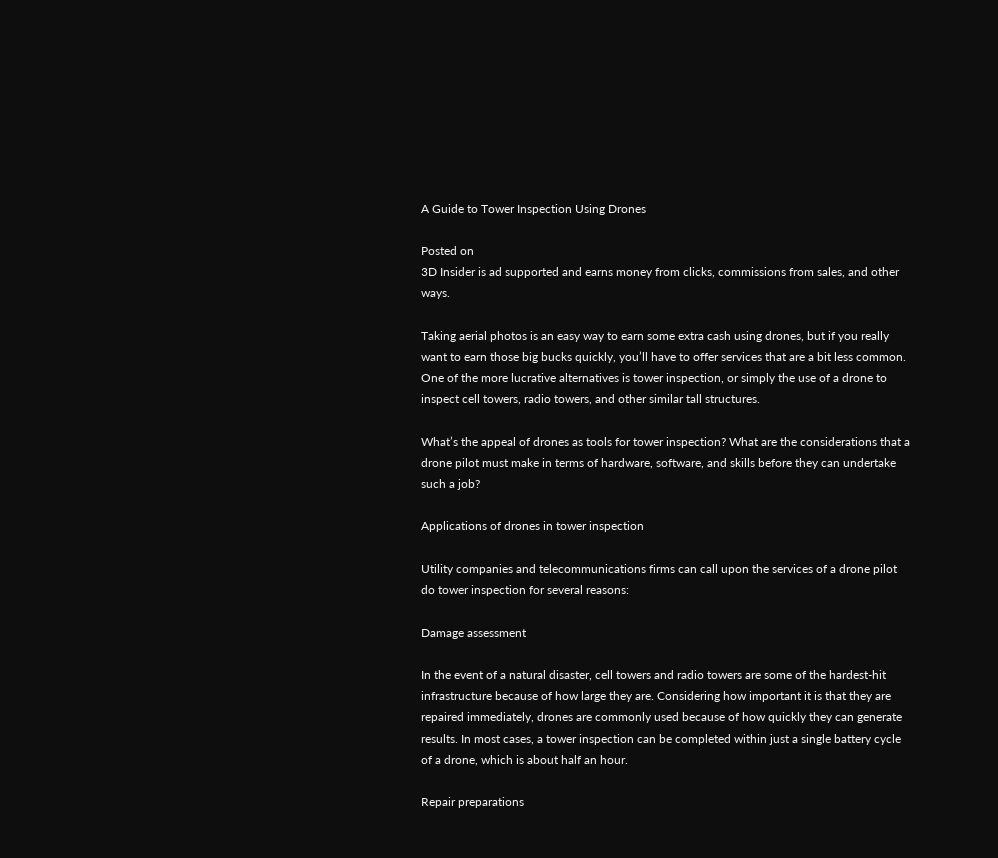A Guide to Tower Inspection Using Drones

Posted on
3D Insider is ad supported and earns money from clicks, commissions from sales, and other ways.

Taking aerial photos is an easy way to earn some extra cash using drones, but if you really want to earn those big bucks quickly, you’ll have to offer services that are a bit less common. One of the more lucrative alternatives is tower inspection, or simply the use of a drone to inspect cell towers, radio towers, and other similar tall structures.

What’s the appeal of drones as tools for tower inspection? What are the considerations that a drone pilot must make in terms of hardware, software, and skills before they can undertake such a job?

Applications of drones in tower inspection

Utility companies and telecommunications firms can call upon the services of a drone pilot do tower inspection for several reasons:

Damage assessment

In the event of a natural disaster, cell towers and radio towers are some of the hardest-hit infrastructure because of how large they are. Considering how important it is that they are repaired immediately, drones are commonly used because of how quickly they can generate results. In most cases, a tower inspection can be completed within just a single battery cycle of a drone, which is about half an hour.

Repair preparations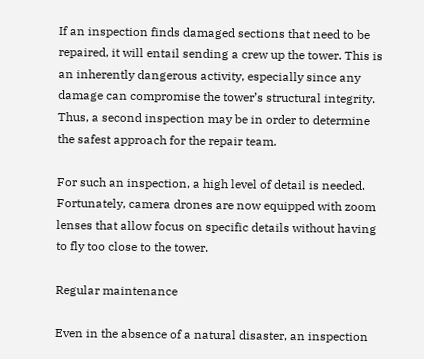If an inspection finds damaged sections that need to be repaired, it will entail sending a crew up the tower. This is an inherently dangerous activity, especially since any damage can compromise the tower’s structural integrity. Thus, a second inspection may be in order to determine the safest approach for the repair team.

For such an inspection, a high level of detail is needed. Fortunately, camera drones are now equipped with zoom lenses that allow focus on specific details without having to fly too close to the tower.

Regular maintenance

Even in the absence of a natural disaster, an inspection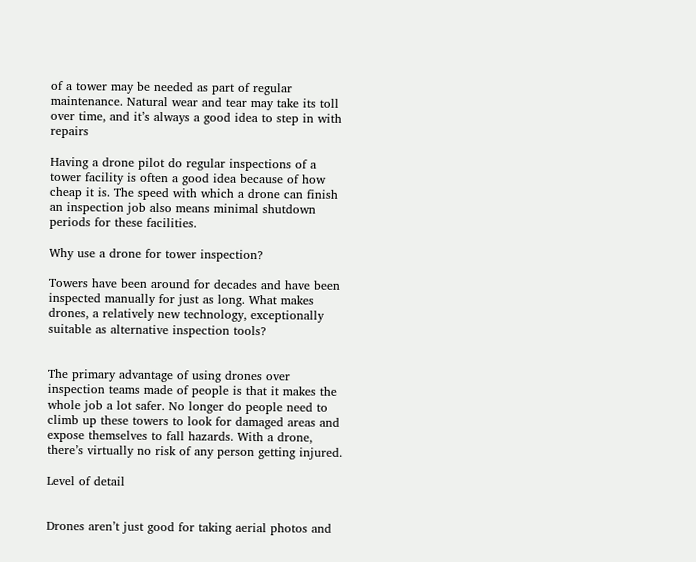of a tower may be needed as part of regular maintenance. Natural wear and tear may take its toll over time, and it’s always a good idea to step in with repairs

Having a drone pilot do regular inspections of a tower facility is often a good idea because of how cheap it is. The speed with which a drone can finish an inspection job also means minimal shutdown periods for these facilities.

Why use a drone for tower inspection?

Towers have been around for decades and have been inspected manually for just as long. What makes drones, a relatively new technology, exceptionally suitable as alternative inspection tools?


The primary advantage of using drones over inspection teams made of people is that it makes the whole job a lot safer. No longer do people need to climb up these towers to look for damaged areas and expose themselves to fall hazards. With a drone, there’s virtually no risk of any person getting injured.

Level of detail


Drones aren’t just good for taking aerial photos and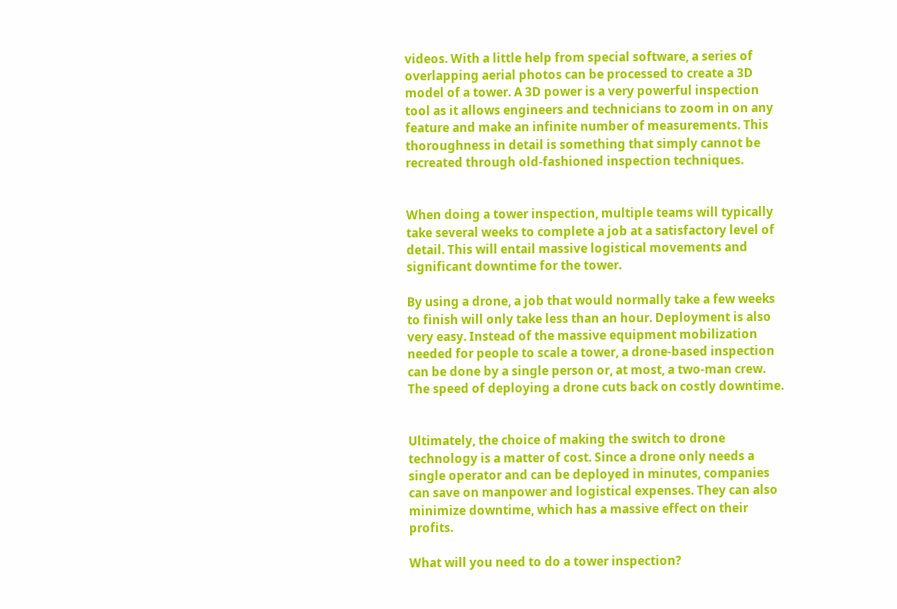videos. With a little help from special software, a series of overlapping aerial photos can be processed to create a 3D model of a tower. A 3D power is a very powerful inspection tool as it allows engineers and technicians to zoom in on any feature and make an infinite number of measurements. This thoroughness in detail is something that simply cannot be recreated through old-fashioned inspection techniques.


When doing a tower inspection, multiple teams will typically take several weeks to complete a job at a satisfactory level of detail. This will entail massive logistical movements and significant downtime for the tower.

By using a drone, a job that would normally take a few weeks to finish will only take less than an hour. Deployment is also very easy. Instead of the massive equipment mobilization needed for people to scale a tower, a drone-based inspection can be done by a single person or, at most, a two-man crew. The speed of deploying a drone cuts back on costly downtime.


Ultimately, the choice of making the switch to drone technology is a matter of cost. Since a drone only needs a single operator and can be deployed in minutes, companies can save on manpower and logistical expenses. They can also minimize downtime, which has a massive effect on their profits.

What will you need to do a tower inspection?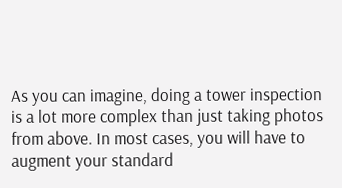As you can imagine, doing a tower inspection is a lot more complex than just taking photos from above. In most cases, you will have to augment your standard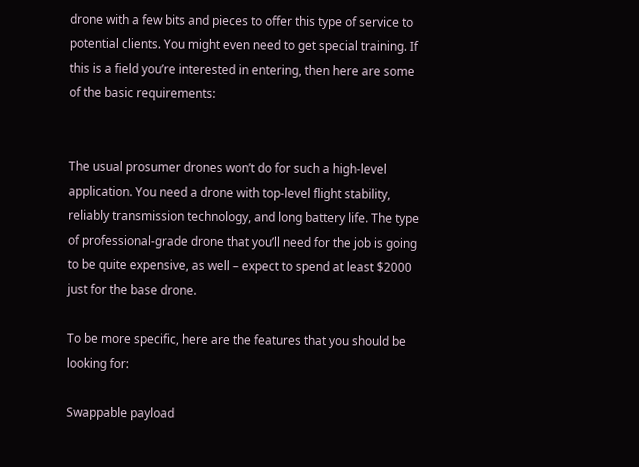drone with a few bits and pieces to offer this type of service to potential clients. You might even need to get special training. If this is a field you’re interested in entering, then here are some of the basic requirements:


The usual prosumer drones won’t do for such a high-level application. You need a drone with top-level flight stability, reliably transmission technology, and long battery life. The type of professional-grade drone that you’ll need for the job is going to be quite expensive, as well – expect to spend at least $2000 just for the base drone.

To be more specific, here are the features that you should be looking for:

Swappable payload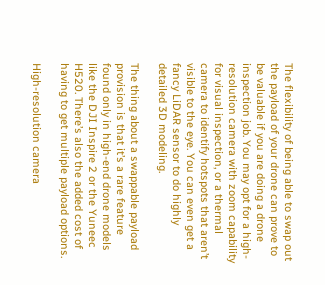The flexibility of being able to swap out the payload of your drone can prove to be valuable if you are doing a drone inspection job. You may opt for a high-resolution camera with zoom capability for visual inspection, or a thermal camera to identify hotspots that aren’t visible to the eye. You can even get a fancy LiDAR sensor to do highly detailed 3D modeling.

The thing about a swappable payload provision is that it’s a rare feature found only in high-end drone models like the DJI Inspire 2 or the Yuneec H520. There’s also the added cost of having to get multiple payload options.

High-resolution camera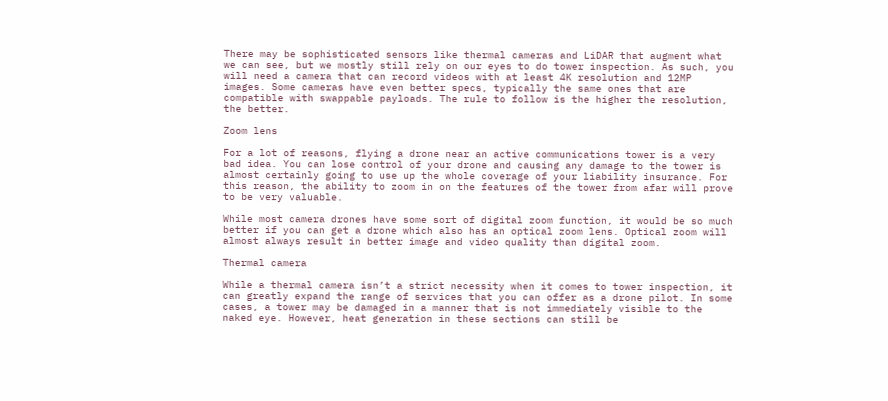There may be sophisticated sensors like thermal cameras and LiDAR that augment what we can see, but we mostly still rely on our eyes to do tower inspection. As such, you will need a camera that can record videos with at least 4K resolution and 12MP images. Some cameras have even better specs, typically the same ones that are compatible with swappable payloads. The rule to follow is the higher the resolution, the better.

Zoom lens

For a lot of reasons, flying a drone near an active communications tower is a very bad idea. You can lose control of your drone and causing any damage to the tower is almost certainly going to use up the whole coverage of your liability insurance. For this reason, the ability to zoom in on the features of the tower from afar will prove to be very valuable.

While most camera drones have some sort of digital zoom function, it would be so much better if you can get a drone which also has an optical zoom lens. Optical zoom will almost always result in better image and video quality than digital zoom.

Thermal camera

While a thermal camera isn’t a strict necessity when it comes to tower inspection, it can greatly expand the range of services that you can offer as a drone pilot. In some cases, a tower may be damaged in a manner that is not immediately visible to the naked eye. However, heat generation in these sections can still be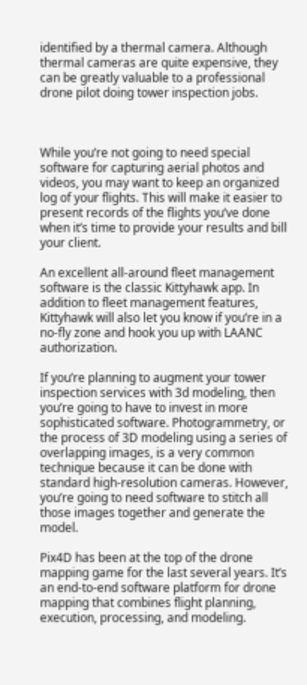identified by a thermal camera. Although thermal cameras are quite expensive, they can be greatly valuable to a professional drone pilot doing tower inspection jobs.



While you’re not going to need special software for capturing aerial photos and videos, you may want to keep an organized log of your flights. This will make it easier to present records of the flights you’ve done when it’s time to provide your results and bill your client.

An excellent all-around fleet management software is the classic Kittyhawk app. In addition to fleet management features, Kittyhawk will also let you know if you’re in a no-fly zone and hook you up with LAANC authorization.

If you’re planning to augment your tower inspection services with 3d modeling, then you’re going to have to invest in more sophisticated software. Photogrammetry, or the process of 3D modeling using a series of overlapping images, is a very common technique because it can be done with standard high-resolution cameras. However, you’re going to need software to stitch all those images together and generate the model.

Pix4D has been at the top of the drone mapping game for the last several years. It’s an end-to-end software platform for drone mapping that combines flight planning, execution, processing, and modeling.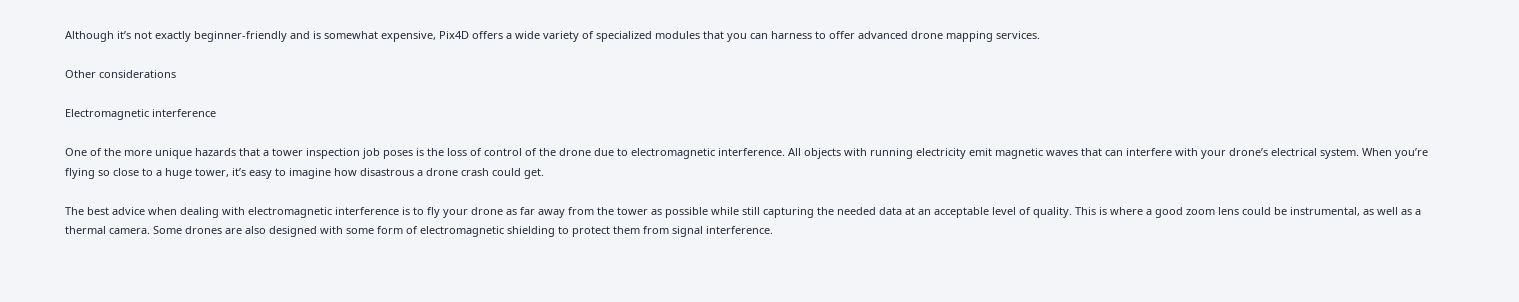Although it’s not exactly beginner-friendly and is somewhat expensive, Pix4D offers a wide variety of specialized modules that you can harness to offer advanced drone mapping services.

Other considerations

Electromagnetic interference

One of the more unique hazards that a tower inspection job poses is the loss of control of the drone due to electromagnetic interference. All objects with running electricity emit magnetic waves that can interfere with your drone’s electrical system. When you’re flying so close to a huge tower, it’s easy to imagine how disastrous a drone crash could get.

The best advice when dealing with electromagnetic interference is to fly your drone as far away from the tower as possible while still capturing the needed data at an acceptable level of quality. This is where a good zoom lens could be instrumental, as well as a thermal camera. Some drones are also designed with some form of electromagnetic shielding to protect them from signal interference.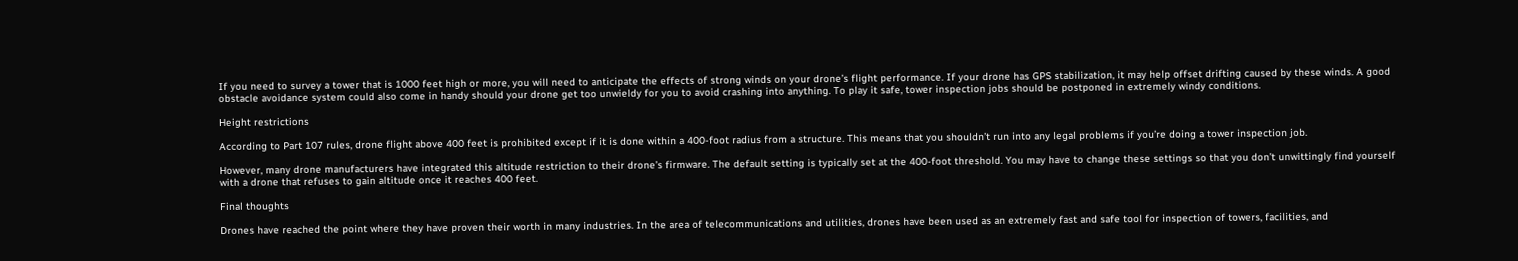If you need to survey a tower that is 1000 feet high or more, you will need to anticipate the effects of strong winds on your drone’s flight performance. If your drone has GPS stabilization, it may help offset drifting caused by these winds. A good obstacle avoidance system could also come in handy should your drone get too unwieldy for you to avoid crashing into anything. To play it safe, tower inspection jobs should be postponed in extremely windy conditions.

Height restrictions

According to Part 107 rules, drone flight above 400 feet is prohibited except if it is done within a 400-foot radius from a structure. This means that you shouldn’t run into any legal problems if you’re doing a tower inspection job.

However, many drone manufacturers have integrated this altitude restriction to their drone’s firmware. The default setting is typically set at the 400-foot threshold. You may have to change these settings so that you don’t unwittingly find yourself with a drone that refuses to gain altitude once it reaches 400 feet.

Final thoughts

Drones have reached the point where they have proven their worth in many industries. In the area of telecommunications and utilities, drones have been used as an extremely fast and safe tool for inspection of towers, facilities, and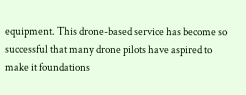equipment. This drone-based service has become so successful that many drone pilots have aspired to make it foundations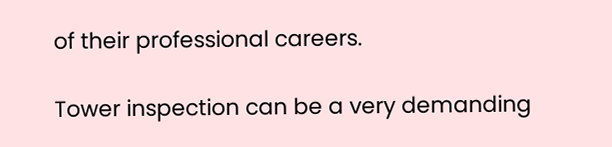of their professional careers.

Tower inspection can be a very demanding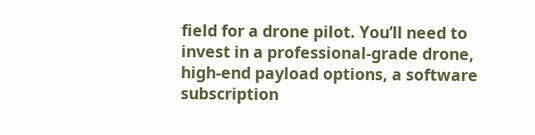field for a drone pilot. You’ll need to invest in a professional-grade drone, high-end payload options, a software subscription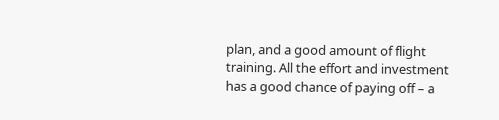plan, and a good amount of flight training. All the effort and investment has a good chance of paying off – a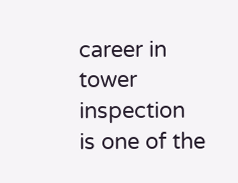career in tower inspection is one of the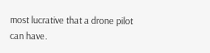most lucrative that a drone pilot can have.